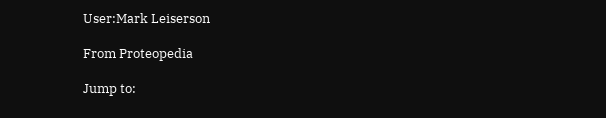User:Mark Leiserson

From Proteopedia

Jump to: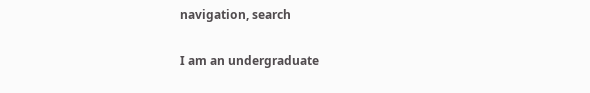navigation, search

I am an undergraduate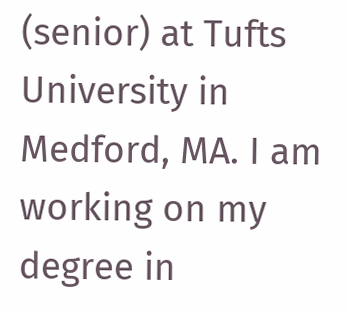(senior) at Tufts University in Medford, MA. I am working on my degree in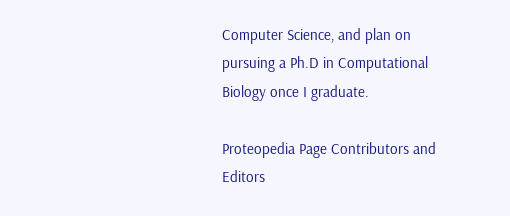Computer Science, and plan on pursuing a Ph.D in Computational Biology once I graduate.

Proteopedia Page Contributors and Editors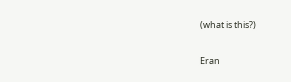(what is this?)

Eran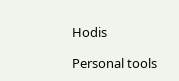Hodis

Personal tools